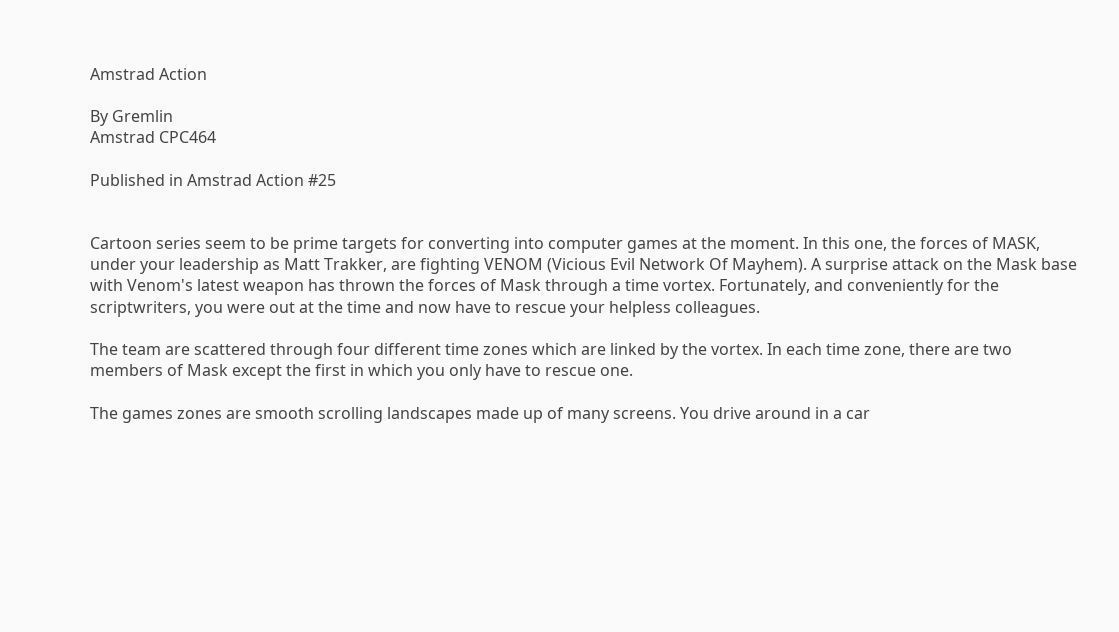Amstrad Action

By Gremlin
Amstrad CPC464

Published in Amstrad Action #25


Cartoon series seem to be prime targets for converting into computer games at the moment. In this one, the forces of MASK, under your leadership as Matt Trakker, are fighting VENOM (Vicious Evil Network Of Mayhem). A surprise attack on the Mask base with Venom's latest weapon has thrown the forces of Mask through a time vortex. Fortunately, and conveniently for the scriptwriters, you were out at the time and now have to rescue your helpless colleagues.

The team are scattered through four different time zones which are linked by the vortex. In each time zone, there are two members of Mask except the first in which you only have to rescue one.

The games zones are smooth scrolling landscapes made up of many screens. You drive around in a car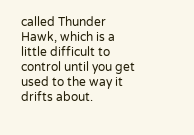called Thunder Hawk, which is a little difficult to control until you get used to the way it drifts about.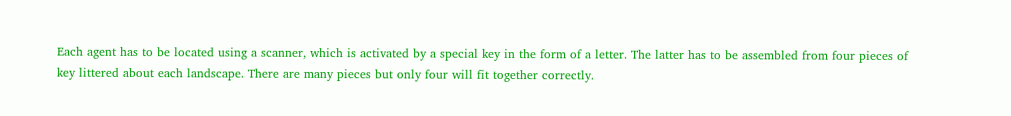Each agent has to be located using a scanner, which is activated by a special key in the form of a letter. The latter has to be assembled from four pieces of key littered about each landscape. There are many pieces but only four will fit together correctly.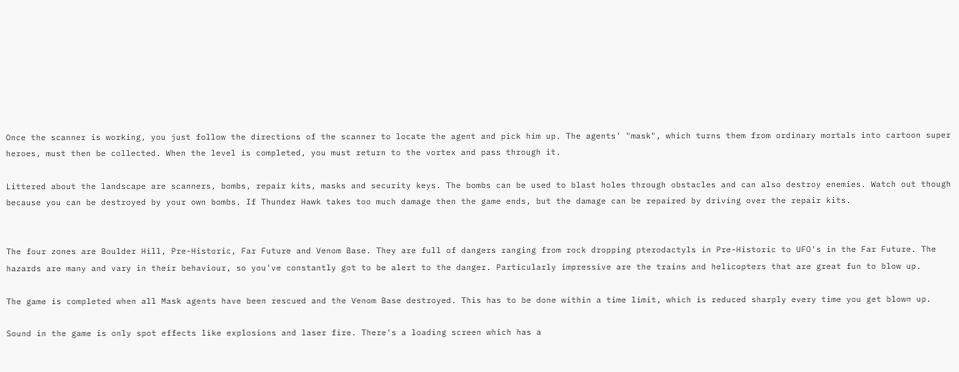Once the scanner is working, you just follow the directions of the scanner to locate the agent and pick him up. The agents' "mask", which turns them from ordinary mortals into cartoon super heroes, must then be collected. When the level is completed, you must return to the vortex and pass through it.

Littered about the landscape are scanners, bombs, repair kits, masks and security keys. The bombs can be used to blast holes through obstacles and can also destroy enemies. Watch out though because you can be destroyed by your own bombs. If Thunder Hawk takes too much damage then the game ends, but the damage can be repaired by driving over the repair kits.


The four zones are Boulder Hill, Pre-Historic, Far Future and Venom Base. They are full of dangers ranging from rock dropping pterodactyls in Pre-Historic to UFO's in the Far Future. The hazards are many and vary in their behaviour, so you've constantly got to be alert to the danger. Particularly impressive are the trains and helicopters that are great fun to blow up.

The game is completed when all Mask agents have been rescued and the Venom Base destroyed. This has to be done within a time limit, which is reduced sharply every time you get blown up.

Sound in the game is only spot effects like explosions and laser fire. There's a loading screen which has a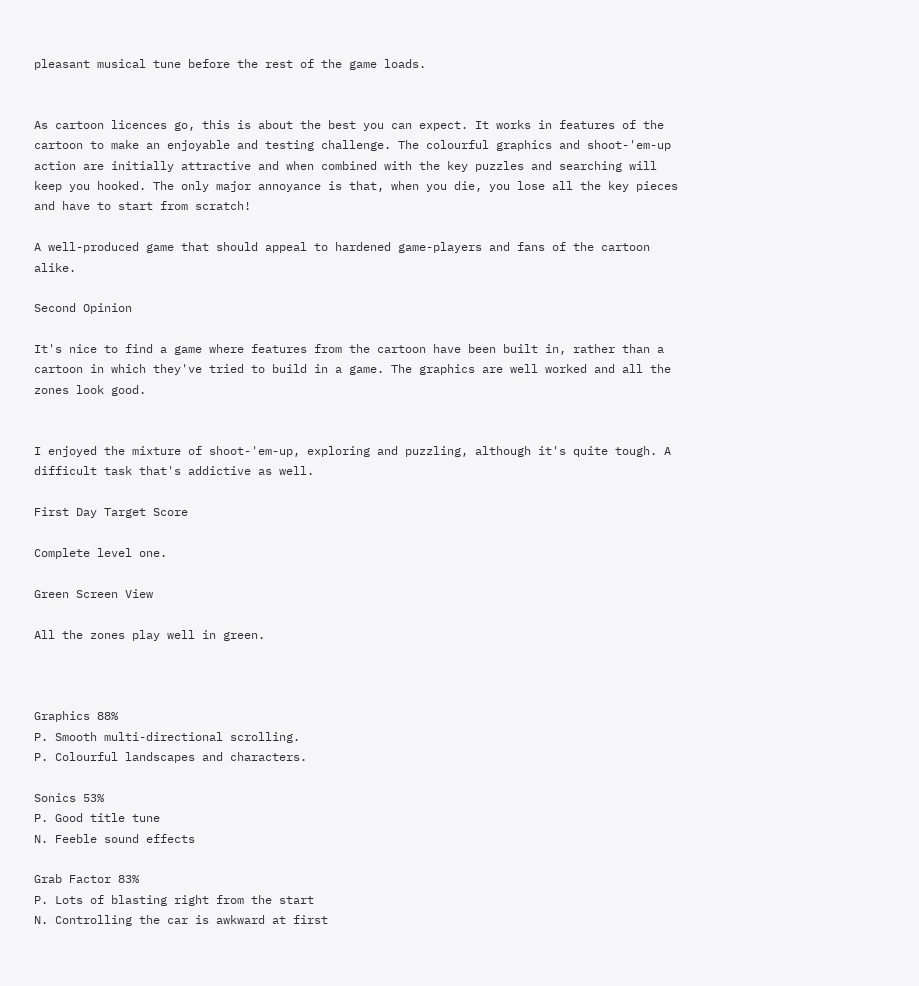pleasant musical tune before the rest of the game loads.


As cartoon licences go, this is about the best you can expect. It works in features of the cartoon to make an enjoyable and testing challenge. The colourful graphics and shoot-'em-up action are initially attractive and when combined with the key puzzles and searching will keep you hooked. The only major annoyance is that, when you die, you lose all the key pieces and have to start from scratch!

A well-produced game that should appeal to hardened game-players and fans of the cartoon alike.

Second Opinion

It's nice to find a game where features from the cartoon have been built in, rather than a cartoon in which they've tried to build in a game. The graphics are well worked and all the zones look good.


I enjoyed the mixture of shoot-'em-up, exploring and puzzling, although it's quite tough. A difficult task that's addictive as well.

First Day Target Score

Complete level one.

Green Screen View

All the zones play well in green.



Graphics 88%
P. Smooth multi-directional scrolling.
P. Colourful landscapes and characters.

Sonics 53%
P. Good title tune
N. Feeble sound effects

Grab Factor 83%
P. Lots of blasting right from the start
N. Controlling the car is awkward at first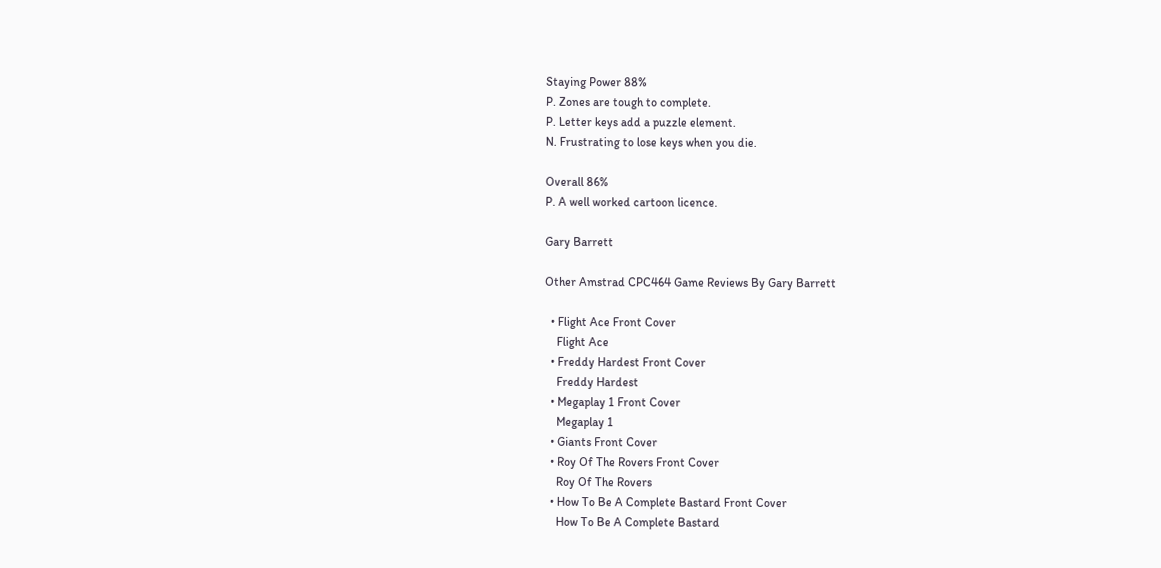Staying Power 88%
P. Zones are tough to complete.
P. Letter keys add a puzzle element.
N. Frustrating to lose keys when you die.

Overall 86%
P. A well worked cartoon licence.

Gary Barrett

Other Amstrad CPC464 Game Reviews By Gary Barrett

  • Flight Ace Front Cover
    Flight Ace
  • Freddy Hardest Front Cover
    Freddy Hardest
  • Megaplay 1 Front Cover
    Megaplay 1
  • Giants Front Cover
  • Roy Of The Rovers Front Cover
    Roy Of The Rovers
  • How To Be A Complete Bastard Front Cover
    How To Be A Complete Bastard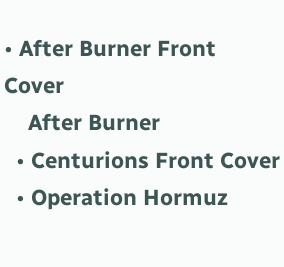• After Burner Front Cover
    After Burner
  • Centurions Front Cover
  • Operation Hormuz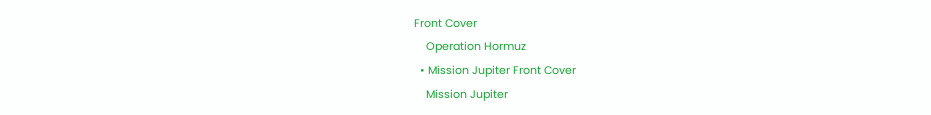Front Cover
    Operation Hormuz
  • Mission Jupiter Front Cover
    Mission Jupiter